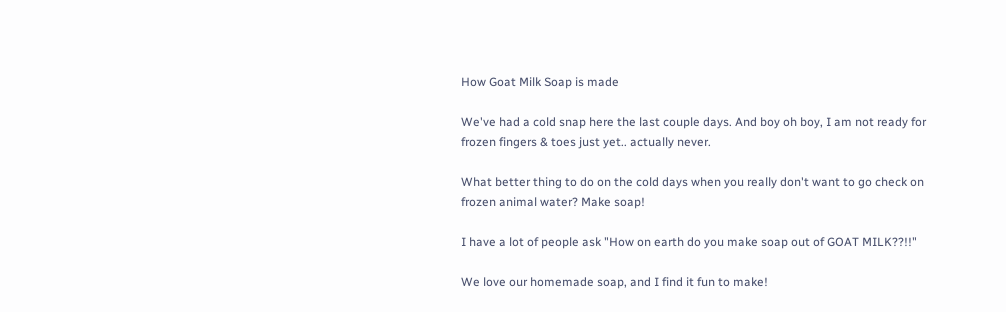How Goat Milk Soap is made

We've had a cold snap here the last couple days. And boy oh boy, I am not ready for frozen fingers & toes just yet.. actually never.

What better thing to do on the cold days when you really don't want to go check on frozen animal water? Make soap!

I have a lot of people ask "How on earth do you make soap out of GOAT MILK??!!"

We love our homemade soap, and I find it fun to make!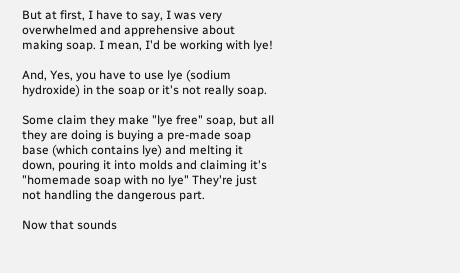But at first, I have to say, I was very overwhelmed and apprehensive about making soap. I mean, I'd be working with lye!

And, Yes, you have to use lye (sodium hydroxide) in the soap or it's not really soap.

Some claim they make "lye free" soap, but all they are doing is buying a pre-made soap base (which contains lye) and melting it down, pouring it into molds and claiming it's "homemade soap with no lye" They're just not handling the dangerous part.

Now that sounds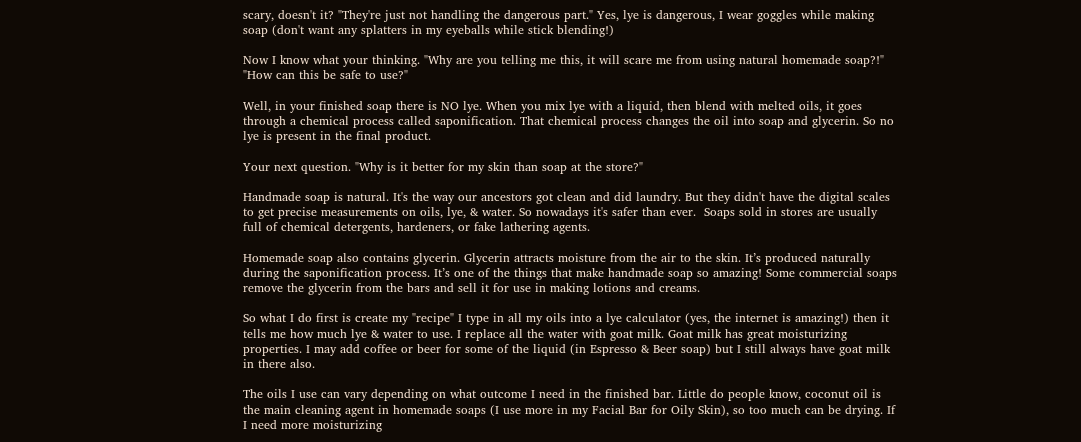scary, doesn't it? "They're just not handling the dangerous part." Yes, lye is dangerous, I wear goggles while making soap (don't want any splatters in my eyeballs while stick blending!)

Now I know what your thinking. "Why are you telling me this, it will scare me from using natural homemade soap?!" "How can this be safe to use?"

Well, in your finished soap there is NO lye. When you mix lye with a liquid, then blend with melted oils, it goes through a chemical process called saponification. That chemical process changes the oil into soap and glycerin. So no lye is present in the final product.

Your next question. "Why is it better for my skin than soap at the store?"

Handmade soap is natural. It's the way our ancestors got clean and did laundry. But they didn't have the digital scales to get precise measurements on oils, lye, & water. So nowadays it's safer than ever.  Soaps sold in stores are usually full of chemical detergents, hardeners, or fake lathering agents.

Homemade soap also contains glycerin. Glycerin attracts moisture from the air to the skin. It’s produced naturally during the saponification process. It’s one of the things that make handmade soap so amazing! Some commercial soaps remove the glycerin from the bars and sell it for use in making lotions and creams.

So what I do first is create my "recipe" I type in all my oils into a lye calculator (yes, the internet is amazing!) then it tells me how much lye & water to use. I replace all the water with goat milk. Goat milk has great moisturizing properties. I may add coffee or beer for some of the liquid (in Espresso & Beer soap) but I still always have goat milk in there also.

The oils I use can vary depending on what outcome I need in the finished bar. Little do people know, coconut oil is the main cleaning agent in homemade soaps (I use more in my Facial Bar for Oily Skin), so too much can be drying. If I need more moisturizing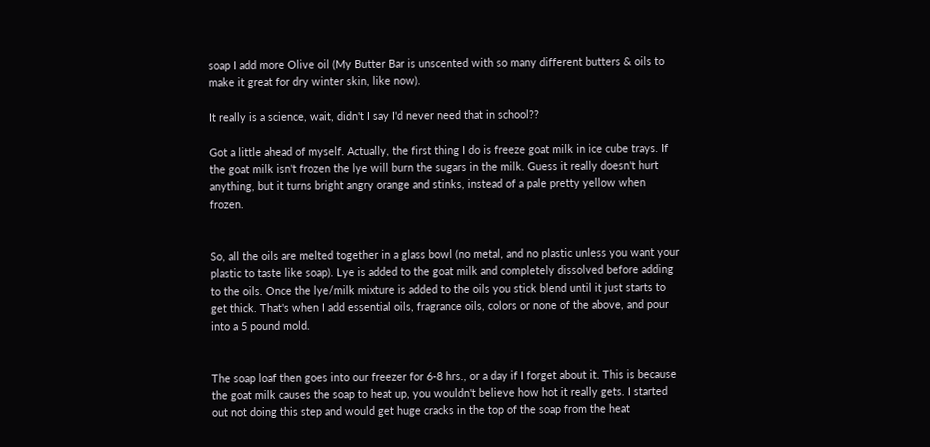soap I add more Olive oil (My Butter Bar is unscented with so many different butters & oils to make it great for dry winter skin, like now).

It really is a science, wait, didn't I say I'd never need that in school??

Got a little ahead of myself. Actually, the first thing I do is freeze goat milk in ice cube trays. If the goat milk isn't frozen the lye will burn the sugars in the milk. Guess it really doesn't hurt anything, but it turns bright angry orange and stinks, instead of a pale pretty yellow when frozen.


So, all the oils are melted together in a glass bowl (no metal, and no plastic unless you want your plastic to taste like soap). Lye is added to the goat milk and completely dissolved before adding to the oils. Once the lye/milk mixture is added to the oils you stick blend until it just starts to get thick. That's when I add essential oils, fragrance oils, colors or none of the above, and pour into a 5 pound mold.


The soap loaf then goes into our freezer for 6-8 hrs., or a day if I forget about it. This is because the goat milk causes the soap to heat up, you wouldn't believe how hot it really gets. I started out not doing this step and would get huge cracks in the top of the soap from the heat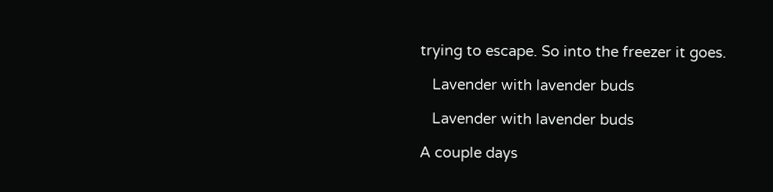trying to escape. So into the freezer it goes.

   Lavender with lavender buds

   Lavender with lavender buds

A couple days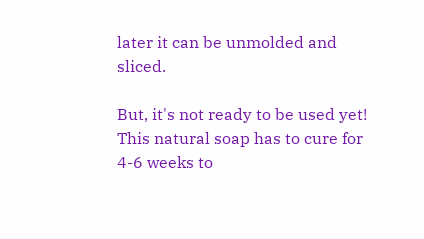later it can be unmolded and sliced.

But, it's not ready to be used yet! This natural soap has to cure for 4-6 weeks to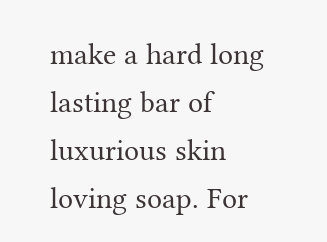make a hard long lasting bar of luxurious skin loving soap. For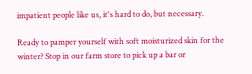impatient people like us, it's hard to do, but necessary.

Ready to pamper yourself with soft moisturized skin for the winter? Stop in our farm store to pick up a bar or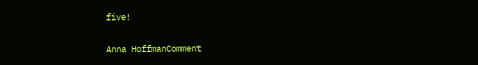five!

Anna HoffmanComment